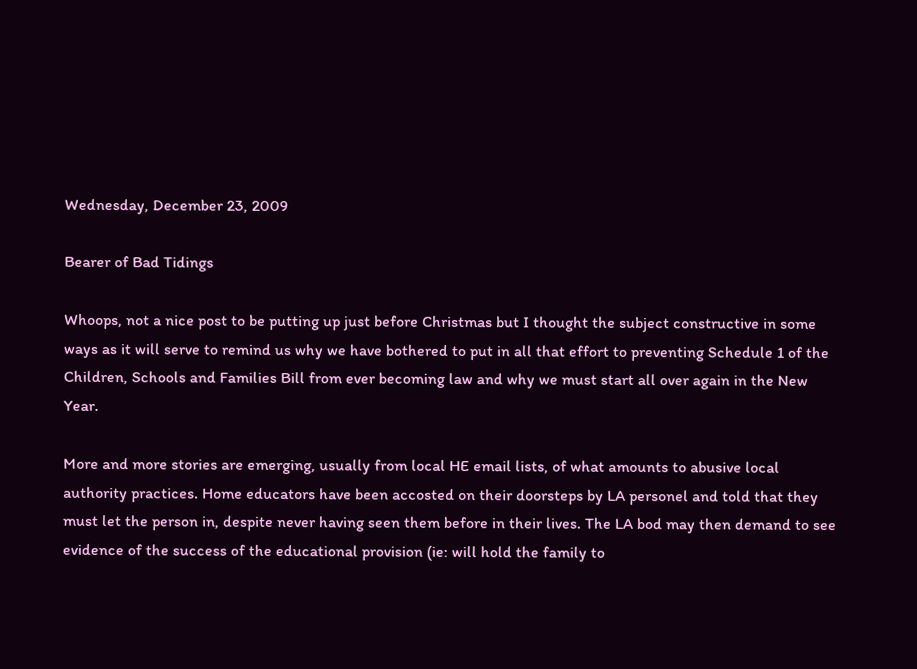Wednesday, December 23, 2009

Bearer of Bad Tidings

Whoops, not a nice post to be putting up just before Christmas but I thought the subject constructive in some ways as it will serve to remind us why we have bothered to put in all that effort to preventing Schedule 1 of the Children, Schools and Families Bill from ever becoming law and why we must start all over again in the New Year.

More and more stories are emerging, usually from local HE email lists, of what amounts to abusive local authority practices. Home educators have been accosted on their doorsteps by LA personel and told that they must let the person in, despite never having seen them before in their lives. The LA bod may then demand to see evidence of the success of the educational provision (ie: will hold the family to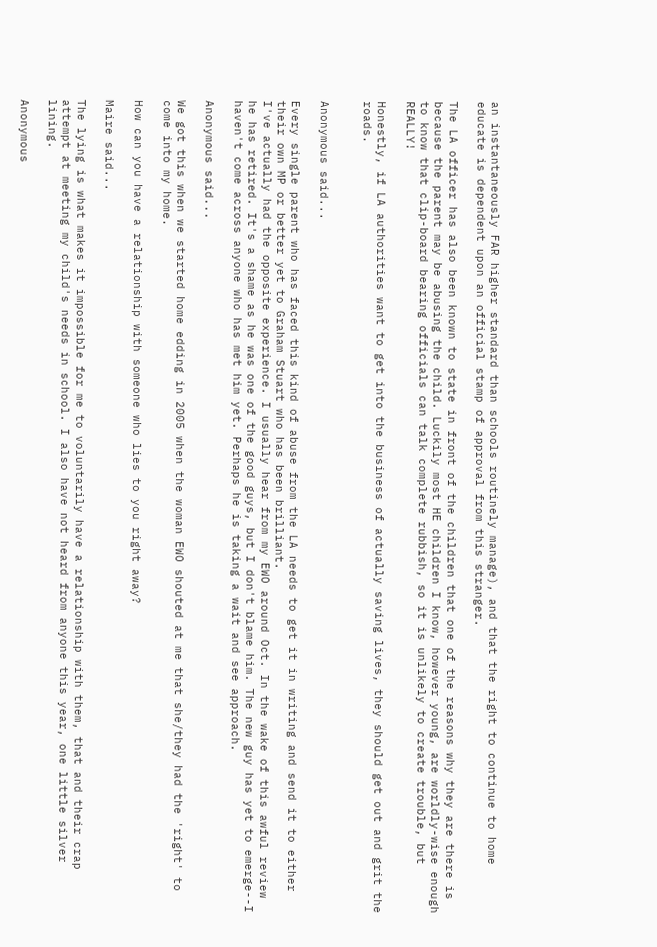an instantaneously FAR higher standard than schools routinely manage), and that the right to continue to home educate is dependent upon an official stamp of approval from this stranger.

The LA officer has also been known to state in front of the children that one of the reasons why they are there is because the parent may be abusing the child. Luckily most HE children I know, however young, are worldly-wise enough to know that clip-board bearing officials can talk complete rubbish, so it is unlikely to create trouble, but REALLY!

Honestly, if LA authorities want to get into the business of actually saving lives, they should get out and grit the roads.


Anonymous said...

Every single parent who has faced this kind of abuse from the LA needs to get it in writing and send it to either their own MP or better yet to Graham Stuart who has been brilliant.
I've actually had the opposite experience. I usually hear from my EWO around Oct. In the wake of this awful review he has retired. It's a shame as he was one of the good guys, but I don't blame him. The new guy has yet to emerge--I haven't come across anyone who has met him yet. Perhaps he is taking a wait and see approach.

Anonymous said...

We got this when we started home edding in 2005 when the woman EWO shouted at me that she/they had the 'right' to come into my home.

How can you have a relationship with someone who lies to you right away?

Maire said...

The lying is what makes it impossible for me to voluntarily have a relationship with them, that and their crap attempt at meeting my child's needs in school. I also have not heard from anyone this year, one little silver lining.

Anonymous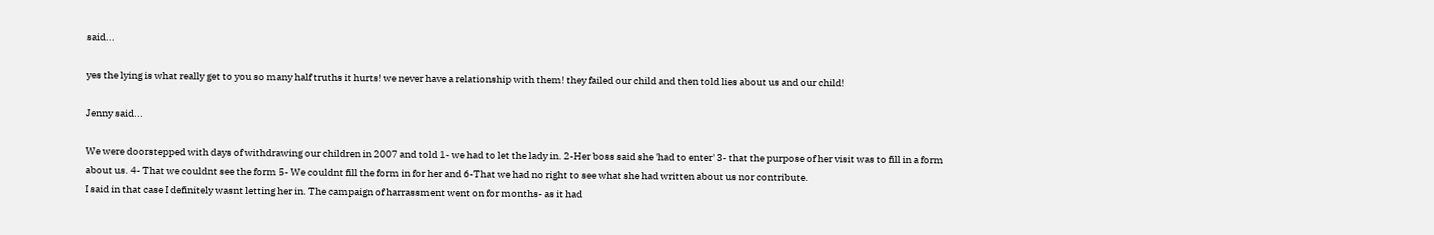said...

yes the lying is what really get to you so many half truths it hurts! we never have a relationship with them! they failed our child and then told lies about us and our child!

Jenny said...

We were doorstepped with days of withdrawing our children in 2007 and told 1- we had to let the lady in. 2-Her boss said she 'had to enter' 3- that the purpose of her visit was to fill in a form about us. 4- That we couldnt see the form 5- We couldnt fill the form in for her and 6-That we had no right to see what she had written about us nor contribute.
I said in that case I definitely wasnt letting her in. The campaign of harrassment went on for months- as it had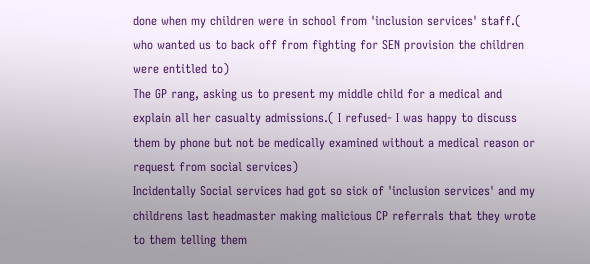done when my children were in school from 'inclusion services' staff.( who wanted us to back off from fighting for SEN provision the children were entitled to)
The GP rang, asking us to present my middle child for a medical and explain all her casualty admissions.( I refused- I was happy to discuss them by phone but not be medically examined without a medical reason or request from social services)
Incidentally Social services had got so sick of 'inclusion services' and my childrens last headmaster making malicious CP referrals that they wrote to them telling them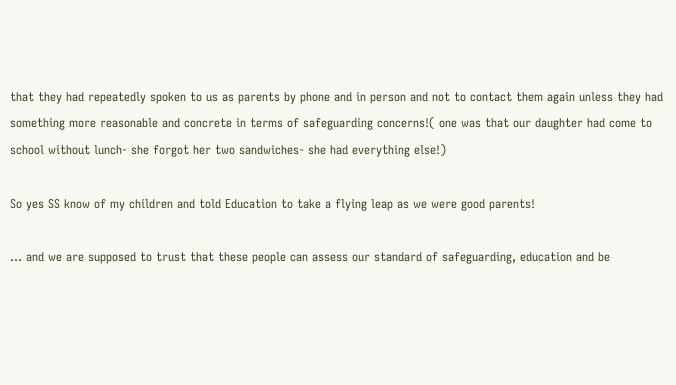that they had repeatedly spoken to us as parents by phone and in person and not to contact them again unless they had something more reasonable and concrete in terms of safeguarding concerns!( one was that our daughter had come to school without lunch- she forgot her two sandwiches- she had everything else!)

So yes SS know of my children and told Education to take a flying leap as we were good parents!

... and we are supposed to trust that these people can assess our standard of safeguarding, education and be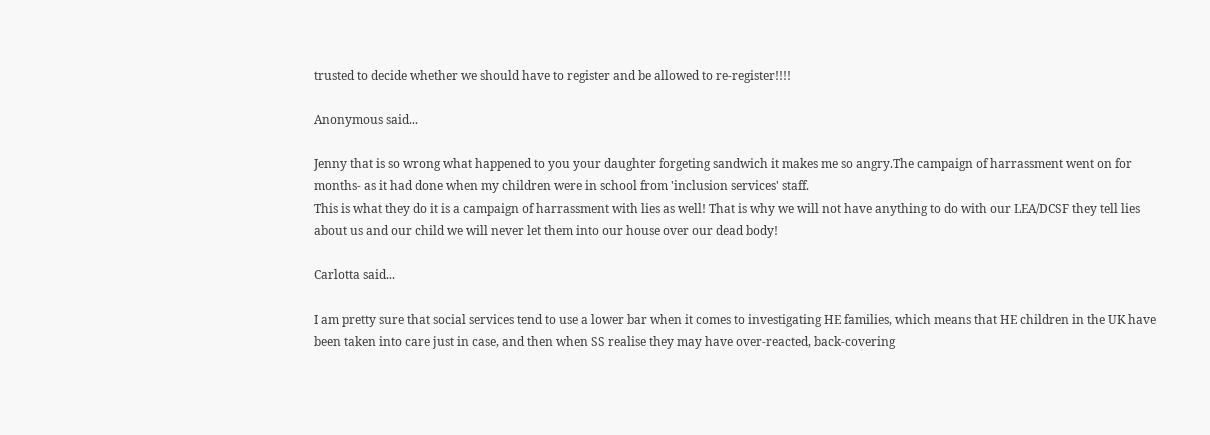trusted to decide whether we should have to register and be allowed to re-register!!!!

Anonymous said...

Jenny that is so wrong what happened to you your daughter forgeting sandwich it makes me so angry.The campaign of harrassment went on for months- as it had done when my children were in school from 'inclusion services' staff.
This is what they do it is a campaign of harrassment with lies as well! That is why we will not have anything to do with our LEA/DCSF they tell lies about us and our child we will never let them into our house over our dead body!

Carlotta said...

I am pretty sure that social services tend to use a lower bar when it comes to investigating HE families, which means that HE children in the UK have been taken into care just in case, and then when SS realise they may have over-reacted, back-covering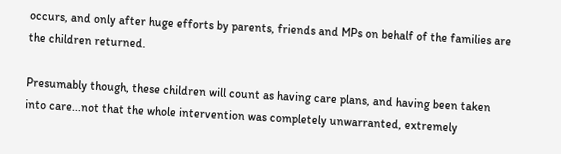occurs, and only after huge efforts by parents, friends and MPs on behalf of the families are the children returned.

Presumably though, these children will count as having care plans, and having been taken into care...not that the whole intervention was completely unwarranted, extremely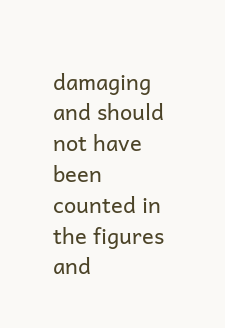damaging and should not have been counted in the figures and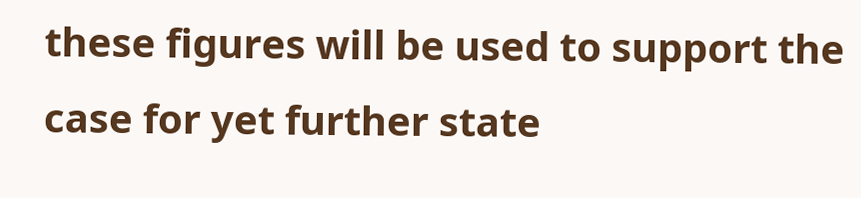these figures will be used to support the case for yet further state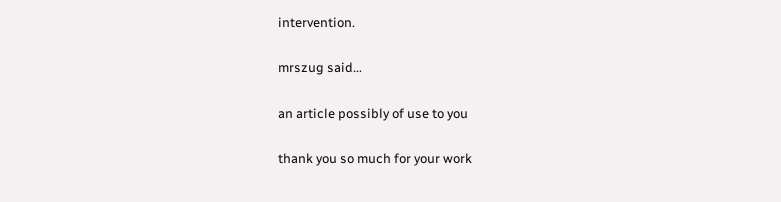intervention.

mrszug said...

an article possibly of use to you

thank you so much for your work